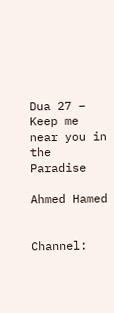Dua 27 – Keep me near you in the Paradise

Ahmed Hamed


Channel: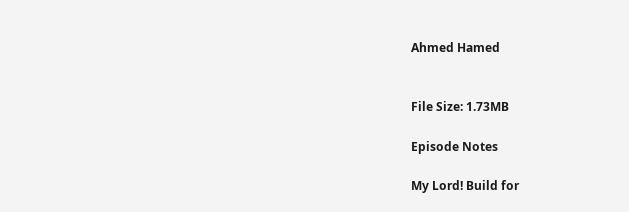Ahmed Hamed


File Size: 1.73MB

Episode Notes

My Lord! Build for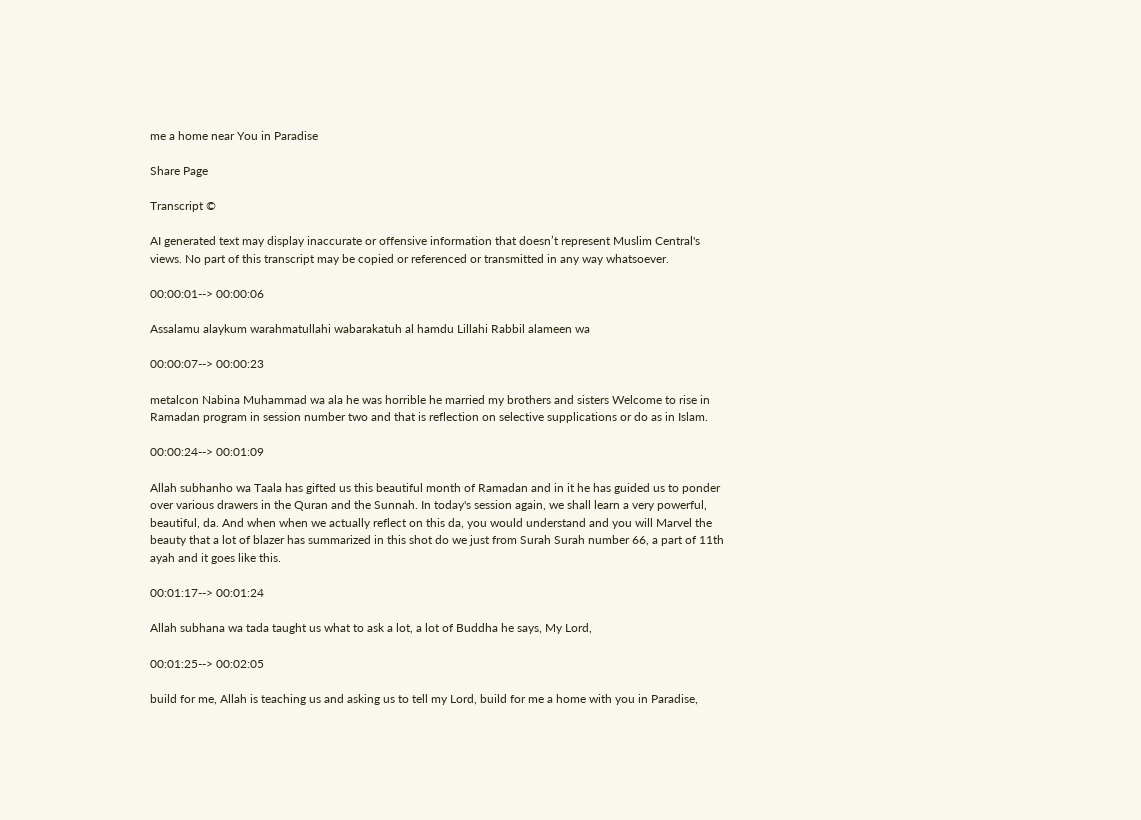me a home near You in Paradise

Share Page

Transcript ©

AI generated text may display inaccurate or offensive information that doesn’t represent Muslim Central's views. No part of this transcript may be copied or referenced or transmitted in any way whatsoever.

00:00:01--> 00:00:06

Assalamu alaykum warahmatullahi wabarakatuh al hamdu Lillahi Rabbil alameen wa

00:00:07--> 00:00:23

metalcon Nabina Muhammad wa ala he was horrible he married my brothers and sisters Welcome to rise in Ramadan program in session number two and that is reflection on selective supplications or do as in Islam.

00:00:24--> 00:01:09

Allah subhanho wa Taala has gifted us this beautiful month of Ramadan and in it he has guided us to ponder over various drawers in the Quran and the Sunnah. In today's session again, we shall learn a very powerful, beautiful, da. And when when we actually reflect on this da, you would understand and you will Marvel the beauty that a lot of blazer has summarized in this shot do we just from Surah Surah number 66, a part of 11th ayah and it goes like this.

00:01:17--> 00:01:24

Allah subhana wa tada taught us what to ask a lot, a lot of Buddha he says, My Lord,

00:01:25--> 00:02:05

build for me, Allah is teaching us and asking us to tell my Lord, build for me a home with you in Paradise,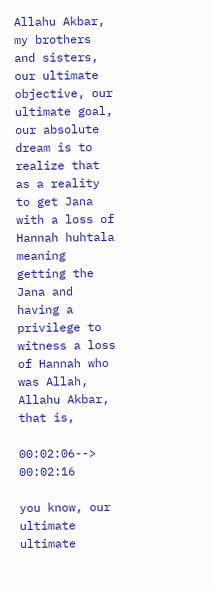Allahu Akbar, my brothers and sisters, our ultimate objective, our ultimate goal, our absolute dream is to realize that as a reality to get Jana with a loss of Hannah huhtala meaning getting the Jana and having a privilege to witness a loss of Hannah who was Allah, Allahu Akbar, that is,

00:02:06--> 00:02:16

you know, our ultimate ultimate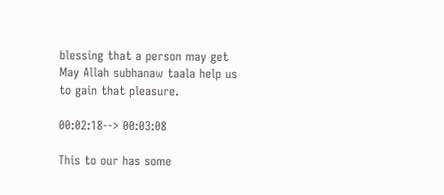blessing that a person may get May Allah subhanaw taala help us to gain that pleasure.

00:02:18--> 00:03:08

This to our has some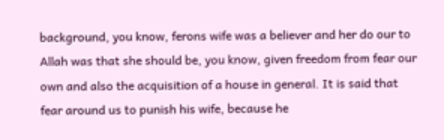background, you know, ferons wife was a believer and her do our to Allah was that she should be, you know, given freedom from fear our own and also the acquisition of a house in general. It is said that fear around us to punish his wife, because he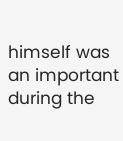himself was an important during the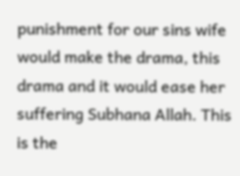punishment for our sins wife would make the drama, this drama and it would ease her suffering Subhana Allah. This is the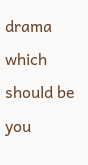drama which should be you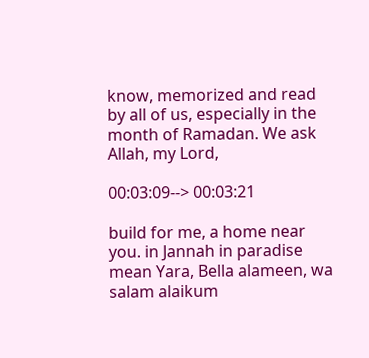know, memorized and read by all of us, especially in the month of Ramadan. We ask Allah, my Lord,

00:03:09--> 00:03:21

build for me, a home near you. in Jannah in paradise mean Yara, Bella alameen, wa salam alaikum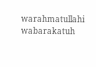warahmatullahi wabarakatuh